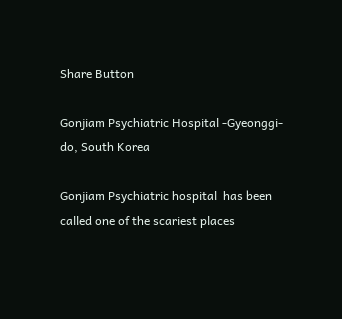Share Button

Gonjiam Psychiatric Hospital -Gyeonggi-do, South Korea

Gonjiam Psychiatric hospital  has been called one of the scariest places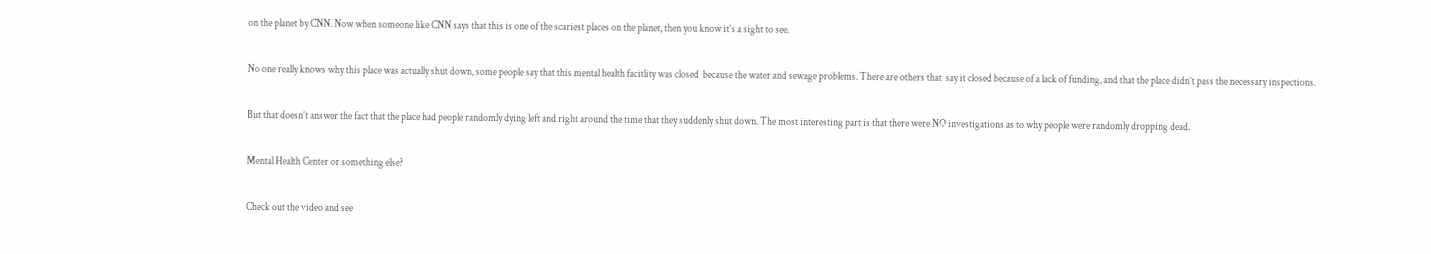on the planet by CNN. Now when someone like CNN says that this is one of the scariest places on the planet, then you know it’s a sight to see.

No one really knows why this place was actually shut down, some people say that this mental health facitlity was closed  because the water and sewage problems. There are others that  say it closed because of a lack of funding, and that the place didn’t pass the necessary inspections.

But that doesn’t answer the fact that the place had people randomly dying left and right around the time that they suddenly shut down. The most interesting part is that there were NO investigations as to why people were randomly dropping dead.

Mental Health Center or something else?

Check out the video and see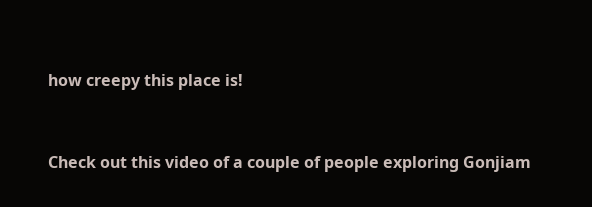how creepy this place is!


Check out this video of a couple of people exploring Gonjiam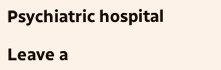Psychiatric hospital

Leave a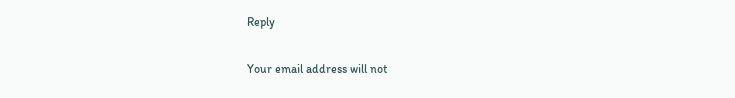Reply

Your email address will not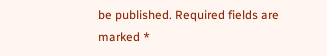be published. Required fields are marked *